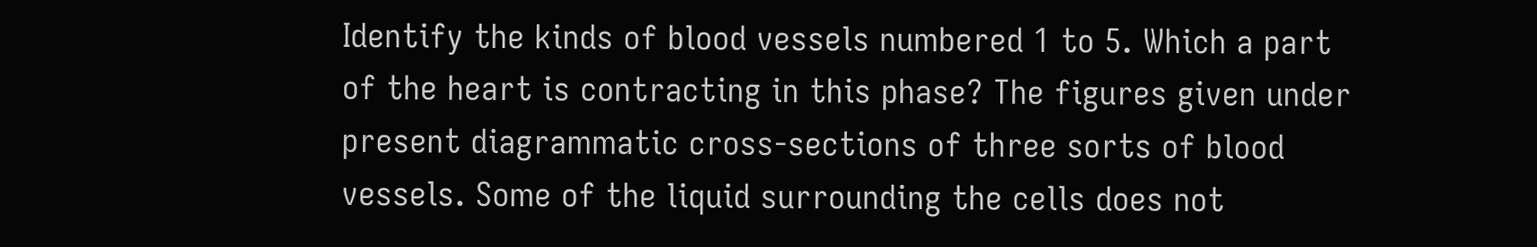Identify the kinds of blood vessels numbered 1 to 5. Which a part of the heart is contracting in this phase? The figures given under present diagrammatic cross-sections of three sorts of blood vessels. Some of the liquid surrounding the cells does not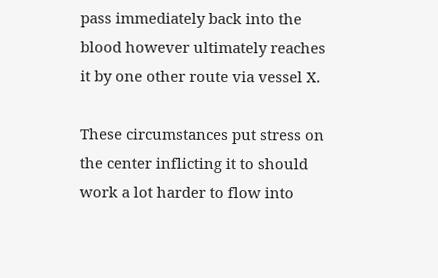pass immediately back into the blood however ultimately reaches it by one other route via vessel X.

These circumstances put stress on the center inflicting it to should work a lot harder to flow into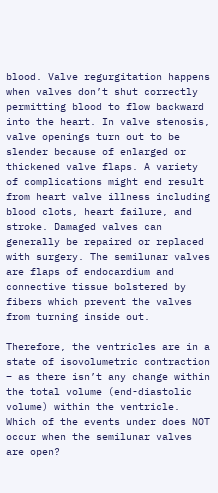blood. Valve regurgitation happens when valves don’t shut correctly permitting blood to flow backward into the heart. In valve stenosis, valve openings turn out to be slender because of enlarged or thickened valve flaps. A variety of complications might end result from heart valve illness including blood clots, heart failure, and stroke. Damaged valves can generally be repaired or replaced with surgery. The semilunar valves are flaps of endocardium and connective tissue bolstered by fibers which prevent the valves from turning inside out.

Therefore, the ventricles are in a state of isovolumetric contraction – as there isn’t any change within the total volume (end-diastolic volume) within the ventricle. Which of the events under does NOT occur when the semilunar valves are open?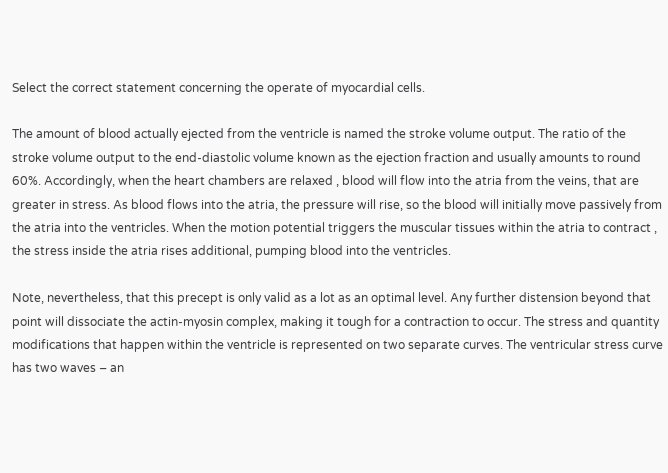Select the correct statement concerning the operate of myocardial cells.

The amount of blood actually ejected from the ventricle is named the stroke volume output. The ratio of the stroke volume output to the end-diastolic volume known as the ejection fraction and usually amounts to round 60%. Accordingly, when the heart chambers are relaxed , blood will flow into the atria from the veins, that are greater in stress. As blood flows into the atria, the pressure will rise, so the blood will initially move passively from the atria into the ventricles. When the motion potential triggers the muscular tissues within the atria to contract , the stress inside the atria rises additional, pumping blood into the ventricles.

Note, nevertheless, that this precept is only valid as a lot as an optimal level. Any further distension beyond that point will dissociate the actin-myosin complex, making it tough for a contraction to occur. The stress and quantity modifications that happen within the ventricle is represented on two separate curves. The ventricular stress curve has two waves – an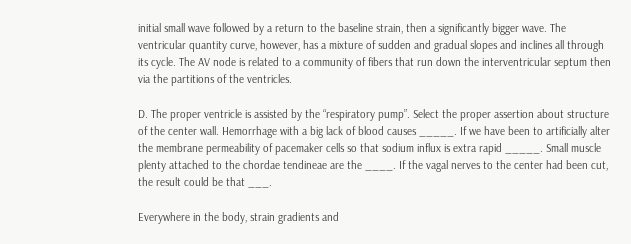initial small wave followed by a return to the baseline strain, then a significantly bigger wave. The ventricular quantity curve, however, has a mixture of sudden and gradual slopes and inclines all through its cycle. The AV node is related to a community of fibers that run down the interventricular septum then via the partitions of the ventricles.

D. The proper ventricle is assisted by the “respiratory pump”. Select the proper assertion about structure of the center wall. Hemorrhage with a big lack of blood causes _____. If we have been to artificially alter the membrane permeability of pacemaker cells so that sodium influx is extra rapid _____. Small muscle plenty attached to the chordae tendineae are the ____. If the vagal nerves to the center had been cut, the result could be that ___.

Everywhere in the body, strain gradients and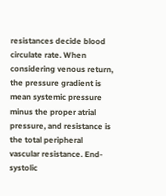resistances decide blood circulate rate. When considering venous return, the pressure gradient is mean systemic pressure minus the proper atrial pressure, and resistance is the total peripheral vascular resistance. End-systolic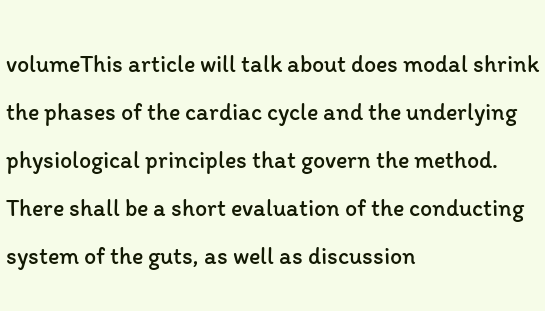volumeThis article will talk about does modal shrink the phases of the cardiac cycle and the underlying physiological principles that govern the method. There shall be a short evaluation of the conducting system of the guts, as well as discussion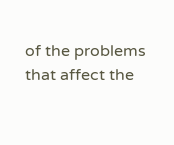of the problems that affect the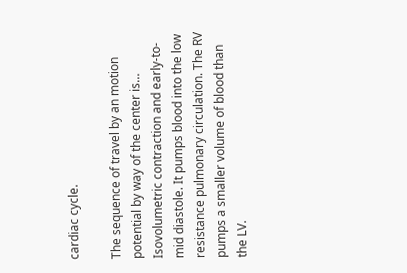cardiac cycle.

The sequence of travel by an motion potential by way of the center is… Isovolumetric contraction and early-to-mid diastole. It pumps blood into the low resistance pulmonary circulation. The RV pumps a smaller volume of blood than the LV.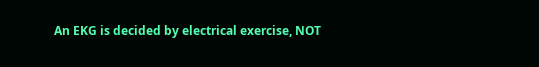An EKG is decided by electrical exercise, NOT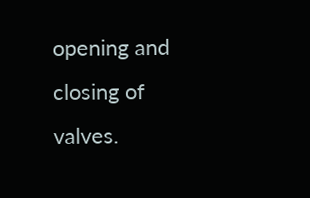opening and closing of valves.